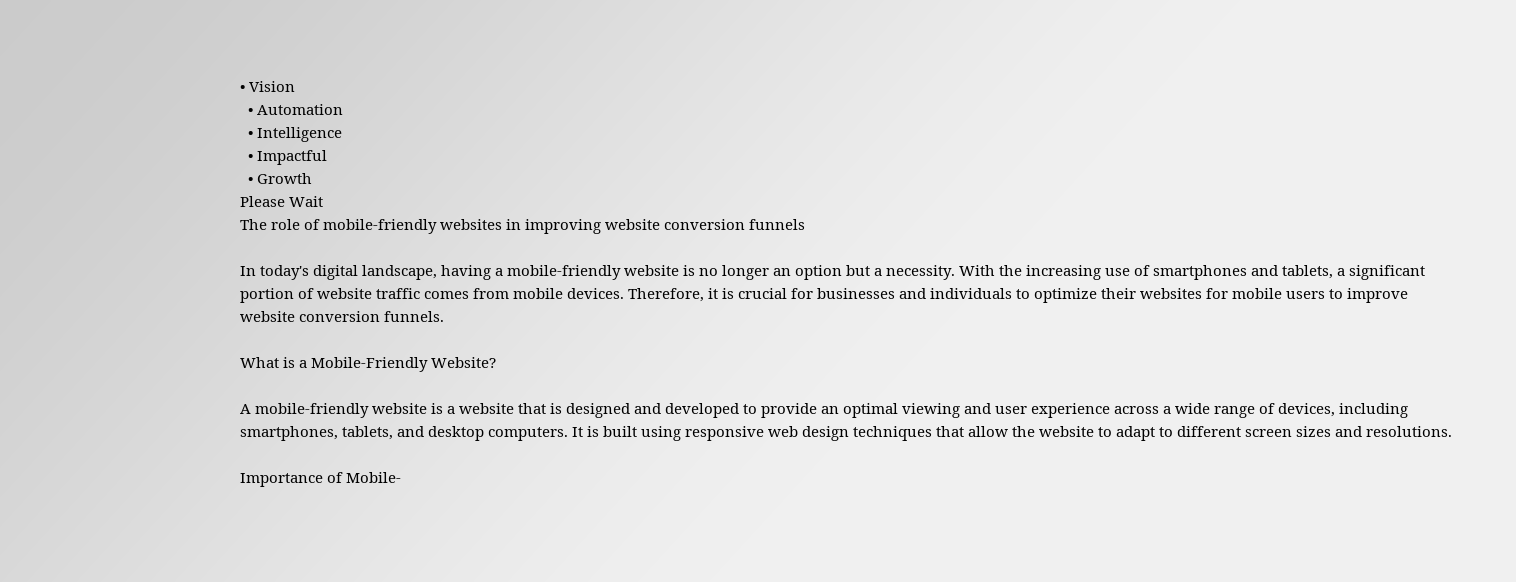• Vision
  • Automation
  • Intelligence
  • Impactful
  • Growth
Please Wait
The role of mobile-friendly websites in improving website conversion funnels

In today's digital landscape, having a mobile-friendly website is no longer an option but a necessity. With the increasing use of smartphones and tablets, a significant portion of website traffic comes from mobile devices. Therefore, it is crucial for businesses and individuals to optimize their websites for mobile users to improve website conversion funnels.

What is a Mobile-Friendly Website?

A mobile-friendly website is a website that is designed and developed to provide an optimal viewing and user experience across a wide range of devices, including smartphones, tablets, and desktop computers. It is built using responsive web design techniques that allow the website to adapt to different screen sizes and resolutions.

Importance of Mobile-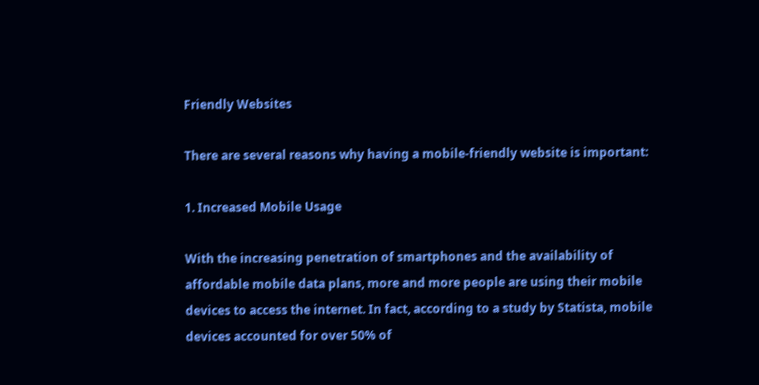Friendly Websites

There are several reasons why having a mobile-friendly website is important:

1. Increased Mobile Usage

With the increasing penetration of smartphones and the availability of affordable mobile data plans, more and more people are using their mobile devices to access the internet. In fact, according to a study by Statista, mobile devices accounted for over 50% of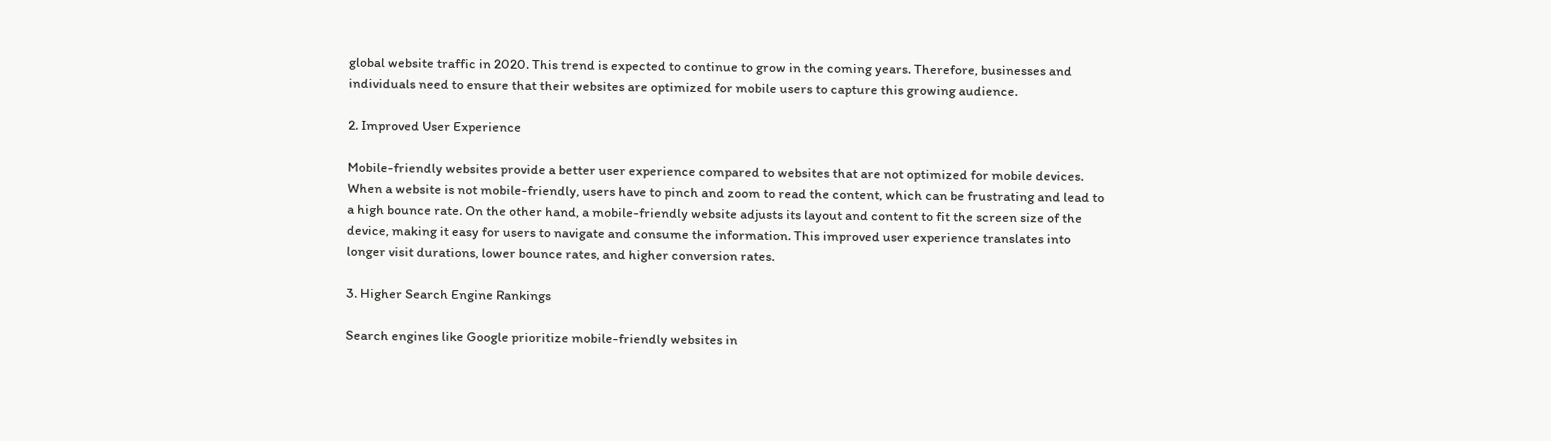global website traffic in 2020. This trend is expected to continue to grow in the coming years. Therefore, businesses and individuals need to ensure that their websites are optimized for mobile users to capture this growing audience.

2. Improved User Experience

Mobile-friendly websites provide a better user experience compared to websites that are not optimized for mobile devices. When a website is not mobile-friendly, users have to pinch and zoom to read the content, which can be frustrating and lead to a high bounce rate. On the other hand, a mobile-friendly website adjusts its layout and content to fit the screen size of the device, making it easy for users to navigate and consume the information. This improved user experience translates into longer visit durations, lower bounce rates, and higher conversion rates.

3. Higher Search Engine Rankings

Search engines like Google prioritize mobile-friendly websites in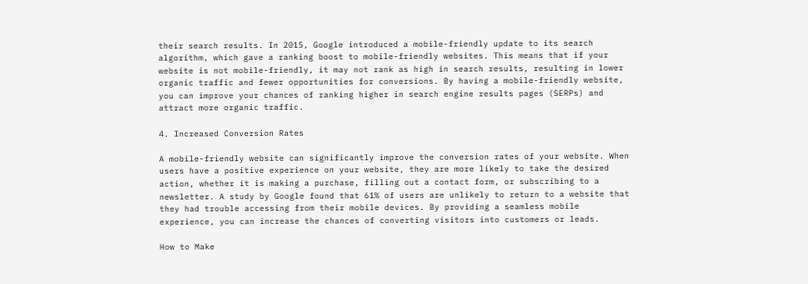their search results. In 2015, Google introduced a mobile-friendly update to its search algorithm, which gave a ranking boost to mobile-friendly websites. This means that if your website is not mobile-friendly, it may not rank as high in search results, resulting in lower organic traffic and fewer opportunities for conversions. By having a mobile-friendly website, you can improve your chances of ranking higher in search engine results pages (SERPs) and attract more organic traffic.

4. Increased Conversion Rates

A mobile-friendly website can significantly improve the conversion rates of your website. When users have a positive experience on your website, they are more likely to take the desired action, whether it is making a purchase, filling out a contact form, or subscribing to a newsletter. A study by Google found that 61% of users are unlikely to return to a website that they had trouble accessing from their mobile devices. By providing a seamless mobile experience, you can increase the chances of converting visitors into customers or leads.

How to Make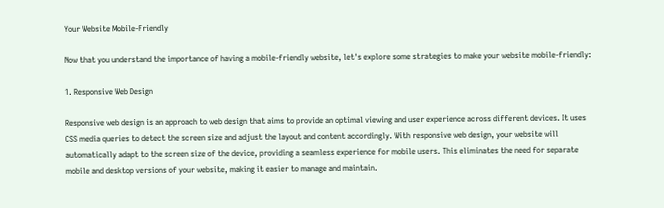Your Website Mobile-Friendly

Now that you understand the importance of having a mobile-friendly website, let's explore some strategies to make your website mobile-friendly:

1. Responsive Web Design

Responsive web design is an approach to web design that aims to provide an optimal viewing and user experience across different devices. It uses CSS media queries to detect the screen size and adjust the layout and content accordingly. With responsive web design, your website will automatically adapt to the screen size of the device, providing a seamless experience for mobile users. This eliminates the need for separate mobile and desktop versions of your website, making it easier to manage and maintain.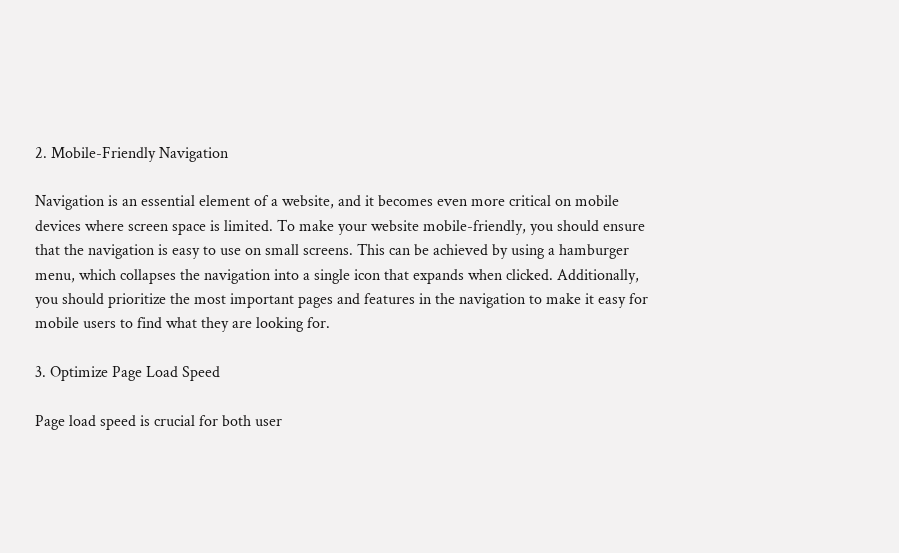2. Mobile-Friendly Navigation

Navigation is an essential element of a website, and it becomes even more critical on mobile devices where screen space is limited. To make your website mobile-friendly, you should ensure that the navigation is easy to use on small screens. This can be achieved by using a hamburger menu, which collapses the navigation into a single icon that expands when clicked. Additionally, you should prioritize the most important pages and features in the navigation to make it easy for mobile users to find what they are looking for.

3. Optimize Page Load Speed

Page load speed is crucial for both user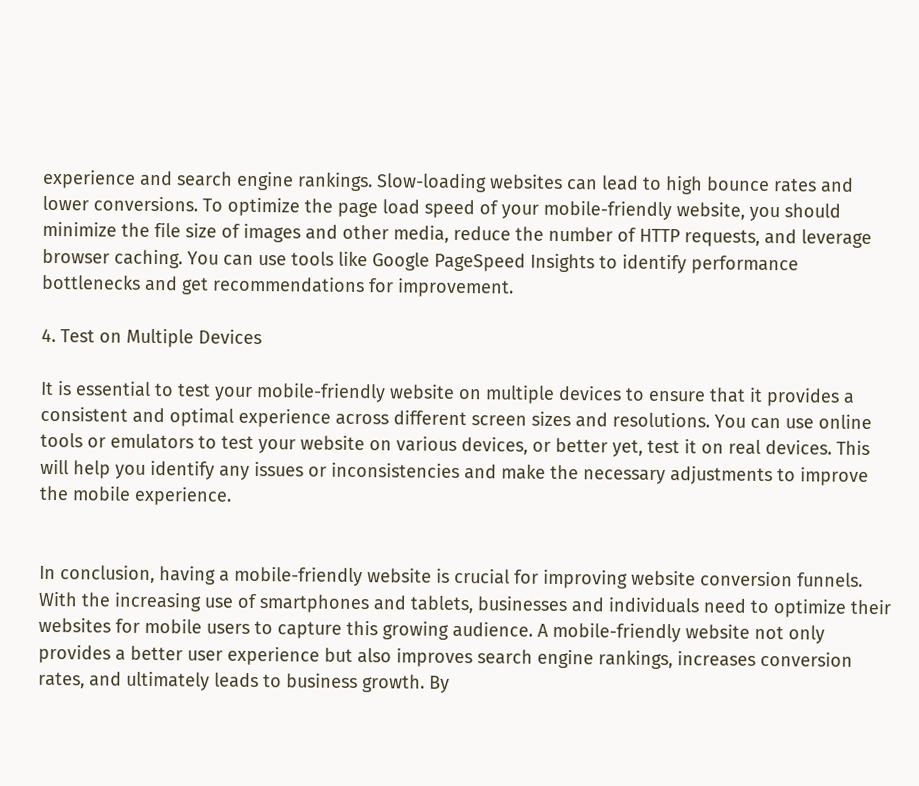experience and search engine rankings. Slow-loading websites can lead to high bounce rates and lower conversions. To optimize the page load speed of your mobile-friendly website, you should minimize the file size of images and other media, reduce the number of HTTP requests, and leverage browser caching. You can use tools like Google PageSpeed Insights to identify performance bottlenecks and get recommendations for improvement.

4. Test on Multiple Devices

It is essential to test your mobile-friendly website on multiple devices to ensure that it provides a consistent and optimal experience across different screen sizes and resolutions. You can use online tools or emulators to test your website on various devices, or better yet, test it on real devices. This will help you identify any issues or inconsistencies and make the necessary adjustments to improve the mobile experience.


In conclusion, having a mobile-friendly website is crucial for improving website conversion funnels. With the increasing use of smartphones and tablets, businesses and individuals need to optimize their websites for mobile users to capture this growing audience. A mobile-friendly website not only provides a better user experience but also improves search engine rankings, increases conversion rates, and ultimately leads to business growth. By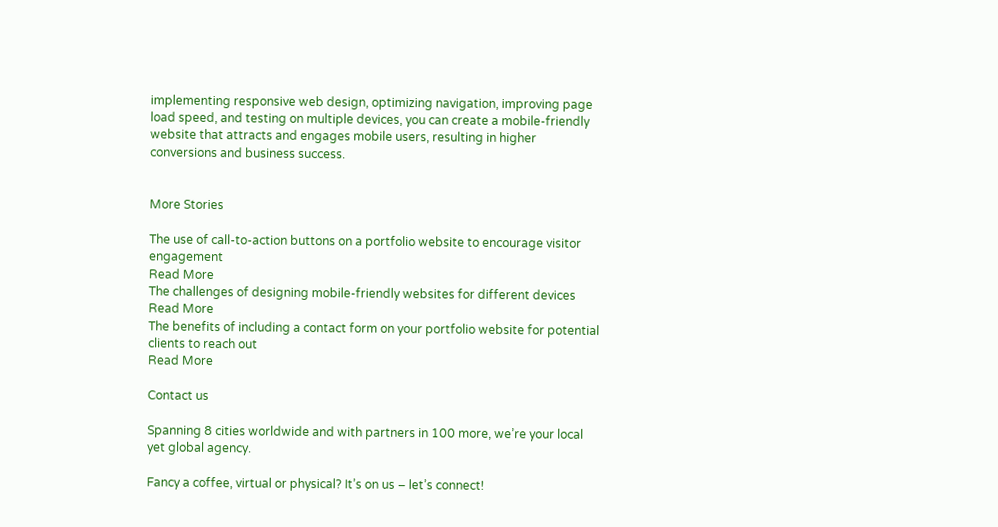implementing responsive web design, optimizing navigation, improving page load speed, and testing on multiple devices, you can create a mobile-friendly website that attracts and engages mobile users, resulting in higher conversions and business success.


More Stories

The use of call-to-action buttons on a portfolio website to encourage visitor engagement
Read More
The challenges of designing mobile-friendly websites for different devices
Read More
The benefits of including a contact form on your portfolio website for potential clients to reach out
Read More

Contact us

Spanning 8 cities worldwide and with partners in 100 more, we’re your local yet global agency.

Fancy a coffee, virtual or physical? It’s on us – let’s connect!